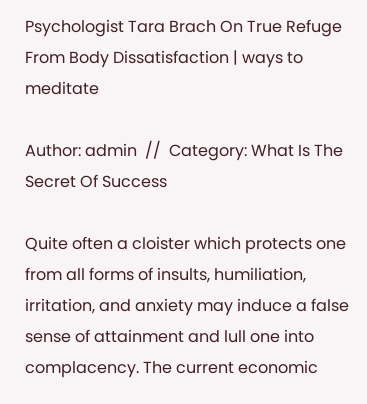Psychologist Tara Brach On True Refuge From Body Dissatisfaction | ways to meditate

Author: admin  //  Category: What Is The Secret Of Success

Quite often a cloister which protects one from all forms of insults, humiliation, irritation, and anxiety may induce a false sense of attainment and lull one into complacency. The current economic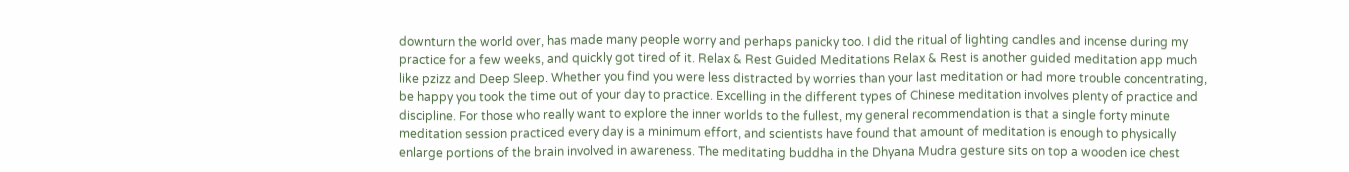downturn the world over, has made many people worry and perhaps panicky too. I did the ritual of lighting candles and incense during my practice for a few weeks, and quickly got tired of it. Relax & Rest Guided Meditations Relax & Rest is another guided meditation app much like pzizz and Deep Sleep. Whether you find you were less distracted by worries than your last meditation or had more trouble concentrating, be happy you took the time out of your day to practice. Excelling in the different types of Chinese meditation involves plenty of practice and discipline. For those who really want to explore the inner worlds to the fullest, my general recommendation is that a single forty minute meditation session practiced every day is a minimum effort, and scientists have found that amount of meditation is enough to physically enlarge portions of the brain involved in awareness. The meditating buddha in the Dhyana Mudra gesture sits on top a wooden ice chest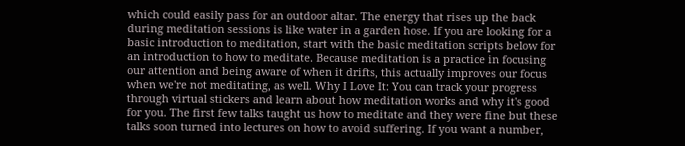which could easily pass for an outdoor altar. The energy that rises up the back during meditation sessions is like water in a garden hose. If you are looking for a basic introduction to meditation, start with the basic meditation scripts below for an introduction to how to meditate. Because meditation is a practice in focusing our attention and being aware of when it drifts, this actually improves our focus when we're not meditating, as well. Why I Love It: You can track your progress through virtual stickers and learn about how meditation works and why it's good for you. The first few talks taught us how to meditate and they were fine but these talks soon turned into lectures on how to avoid suffering. If you want a number,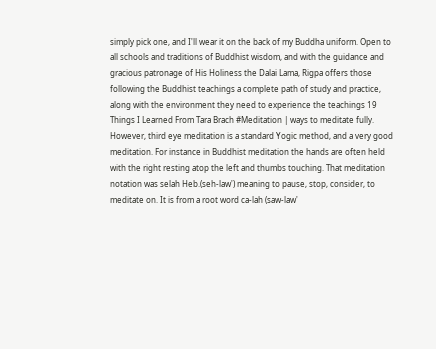simply pick one, and I'll wear it on the back of my Buddha uniform. Open to all schools and traditions of Buddhist wisdom, and with the guidance and gracious patronage of His Holiness the Dalai Lama, Rigpa offers those following the Buddhist teachings a complete path of study and practice, along with the environment they need to experience the teachings 19 Things I Learned From Tara Brach #Meditation | ways to meditate fully. However, third eye meditation is a standard Yogic method, and a very good meditation. For instance in Buddhist meditation the hands are often held with the right resting atop the left and thumbs touching. That meditation notation was selah Heb.(seh-law') meaning to pause, stop, consider, to meditate on. It is from a root word ca-lah (saw-law'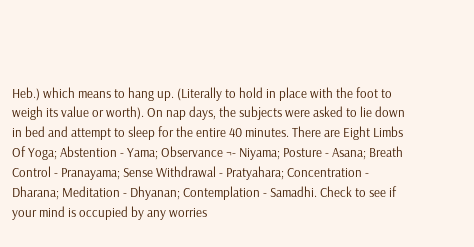Heb.) which means to hang up. (Literally to hold in place with the foot to weigh its value or worth). On nap days, the subjects were asked to lie down in bed and attempt to sleep for the entire 40 minutes. There are Eight Limbs Of Yoga; Abstention - Yama; Observance ¬- Niyama; Posture - Asana; Breath Control - Pranayama; Sense Withdrawal - Pratyahara; Concentration - Dharana; Meditation - Dhyanan; Contemplation - Samadhi. Check to see if your mind is occupied by any worries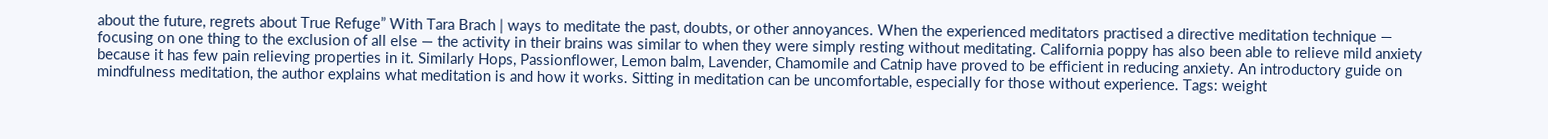about the future, regrets about True Refuge” With Tara Brach | ways to meditate the past, doubts, or other annoyances. When the experienced meditators practised a directive meditation technique — focusing on one thing to the exclusion of all else — the activity in their brains was similar to when they were simply resting without meditating. California poppy has also been able to relieve mild anxiety because it has few pain relieving properties in it. Similarly Hops, Passionflower, Lemon balm, Lavender, Chamomile and Catnip have proved to be efficient in reducing anxiety. An introductory guide on mindfulness meditation, the author explains what meditation is and how it works. Sitting in meditation can be uncomfortable, especially for those without experience. Tags: weight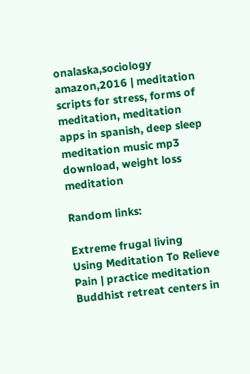onalaska,sociology amazon,2016 | meditation scripts for stress, forms of meditation, meditation apps in spanish, deep sleep meditation music mp3 download, weight loss meditation

Random links:

Extreme frugal living
Using Meditation To Relieve Pain | practice meditation
Buddhist retreat centers in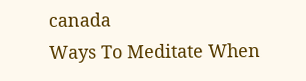canada
Ways To Meditate When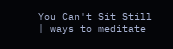You Can't Sit Still | ways to meditate